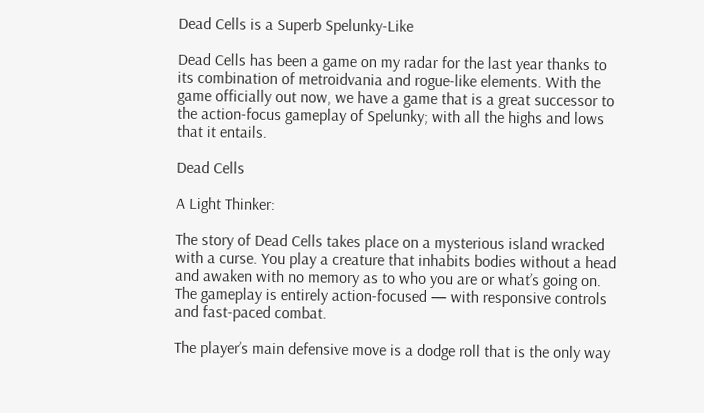Dead Cells is a Superb Spelunky-Like

Dead Cells has been a game on my radar for the last year thanks to its combination of metroidvania and rogue-like elements. With the game officially out now, we have a game that is a great successor to the action-focus gameplay of Spelunky; with all the highs and lows that it entails.

Dead Cells

A Light Thinker:

The story of Dead Cells takes place on a mysterious island wracked with a curse. You play a creature that inhabits bodies without a head and awaken with no memory as to who you are or what’s going on. The gameplay is entirely action-focused — with responsive controls and fast-paced combat.

The player’s main defensive move is a dodge roll that is the only way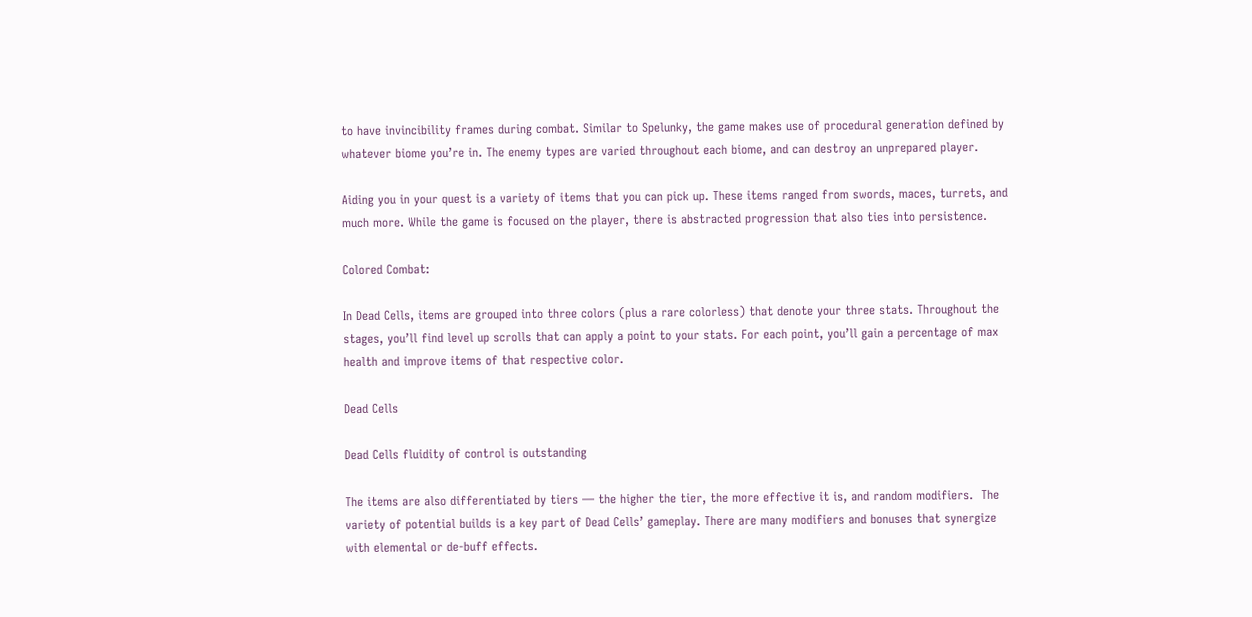to have invincibility frames during combat. Similar to Spelunky, the game makes use of procedural generation defined by whatever biome you’re in. The enemy types are varied throughout each biome, and can destroy an unprepared player.

Aiding you in your quest is a variety of items that you can pick up. These items ranged from swords, maces, turrets, and much more. While the game is focused on the player, there is abstracted progression that also ties into persistence.

Colored Combat:

In Dead Cells, items are grouped into three colors (plus a rare colorless) that denote your three stats. Throughout the stages, you’ll find level up scrolls that can apply a point to your stats. For each point, you’ll gain a percentage of max health and improve items of that respective color.

Dead Cells

Dead Cells fluidity of control is outstanding

The items are also differentiated by tiers — the higher the tier, the more effective it is, and random modifiers.  The variety of potential builds is a key part of Dead Cells’ gameplay. There are many modifiers and bonuses that synergize with elemental or de-buff effects.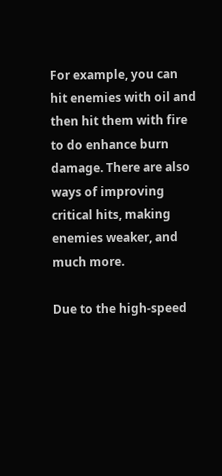For example, you can hit enemies with oil and then hit them with fire to do enhance burn damage. There are also ways of improving critical hits, making enemies weaker, and much more.

Due to the high-speed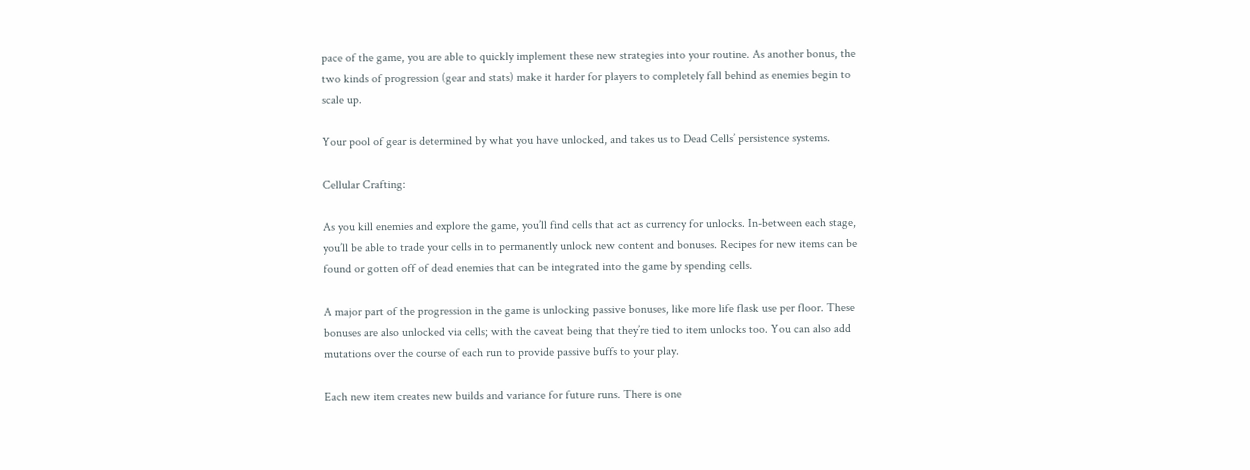pace of the game, you are able to quickly implement these new strategies into your routine. As another bonus, the two kinds of progression (gear and stats) make it harder for players to completely fall behind as enemies begin to scale up.

Your pool of gear is determined by what you have unlocked, and takes us to Dead Cells’ persistence systems.

Cellular Crafting:

As you kill enemies and explore the game, you’ll find cells that act as currency for unlocks. In-between each stage, you’ll be able to trade your cells in to permanently unlock new content and bonuses. Recipes for new items can be found or gotten off of dead enemies that can be integrated into the game by spending cells.

A major part of the progression in the game is unlocking passive bonuses, like more life flask use per floor. These bonuses are also unlocked via cells; with the caveat being that they’re tied to item unlocks too. You can also add mutations over the course of each run to provide passive buffs to your play.

Each new item creates new builds and variance for future runs. There is one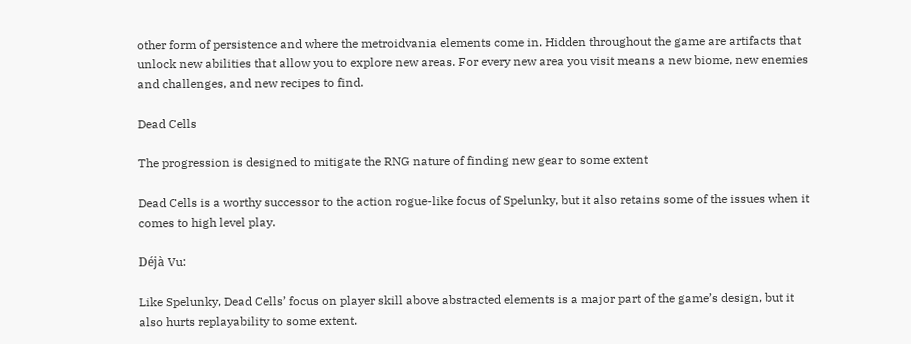other form of persistence and where the metroidvania elements come in. Hidden throughout the game are artifacts that unlock new abilities that allow you to explore new areas. For every new area you visit means a new biome, new enemies and challenges, and new recipes to find.

Dead Cells

The progression is designed to mitigate the RNG nature of finding new gear to some extent

Dead Cells is a worthy successor to the action rogue-like focus of Spelunky, but it also retains some of the issues when it comes to high level play.

Déjà Vu:

Like Spelunky, Dead Cells’ focus on player skill above abstracted elements is a major part of the game’s design, but it also hurts replayability to some extent.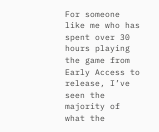For someone like me who has spent over 30 hours playing the game from Early Access to release, I’ve seen the majority of what the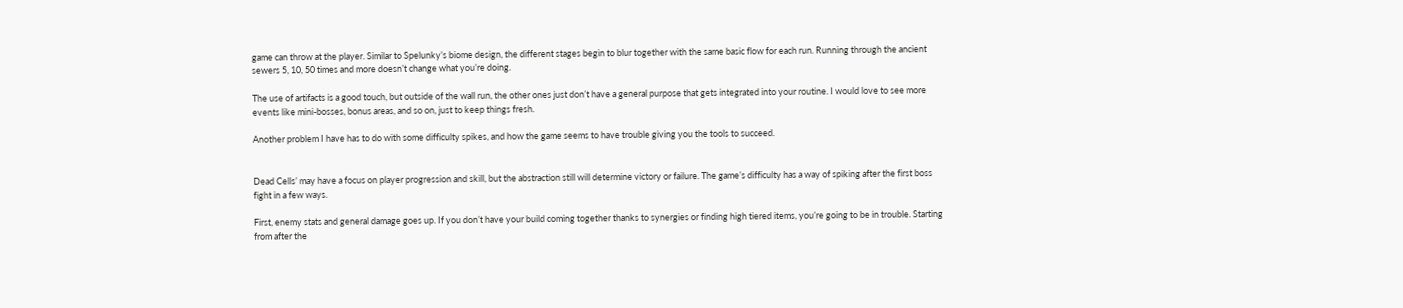game can throw at the player. Similar to Spelunky’s biome design, the different stages begin to blur together with the same basic flow for each run. Running through the ancient sewers 5, 10, 50 times and more doesn’t change what you’re doing.

The use of artifacts is a good touch, but outside of the wall run, the other ones just don’t have a general purpose that gets integrated into your routine. I would love to see more events like mini-bosses, bonus areas, and so on, just to keep things fresh.

Another problem I have has to do with some difficulty spikes, and how the game seems to have trouble giving you the tools to succeed.


Dead Cells’ may have a focus on player progression and skill, but the abstraction still will determine victory or failure. The game’s difficulty has a way of spiking after the first boss fight in a few ways.

First, enemy stats and general damage goes up. If you don’t have your build coming together thanks to synergies or finding high tiered items, you’re going to be in trouble. Starting from after the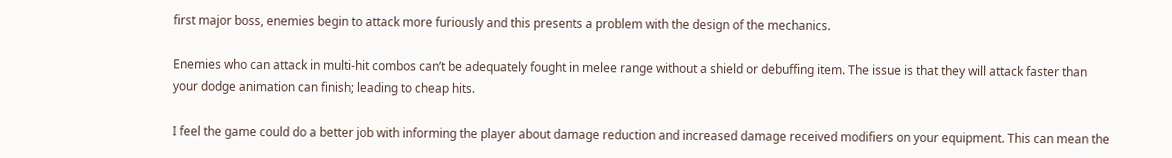first major boss, enemies begin to attack more furiously and this presents a problem with the design of the mechanics.

Enemies who can attack in multi-hit combos can’t be adequately fought in melee range without a shield or debuffing item. The issue is that they will attack faster than your dodge animation can finish; leading to cheap hits.

I feel the game could do a better job with informing the player about damage reduction and increased damage received modifiers on your equipment. This can mean the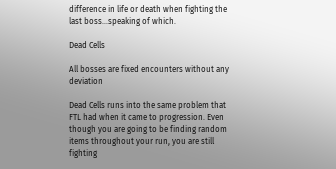difference in life or death when fighting the last boss…speaking of which.

Dead Cells

All bosses are fixed encounters without any deviation

Dead Cells runs into the same problem that FTL had when it came to progression. Even though you are going to be finding random items throughout your run, you are still fighting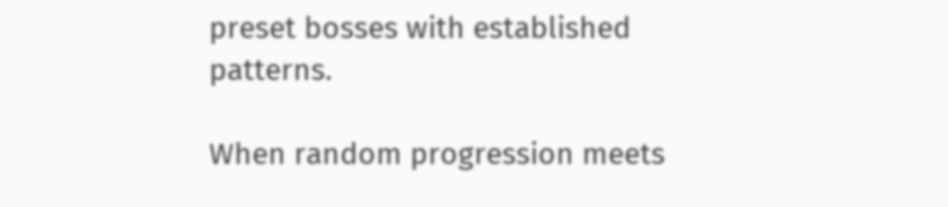preset bosses with established patterns.

When random progression meets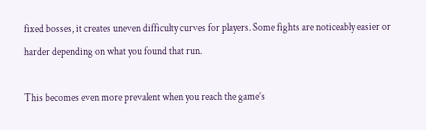fixed bosses, it creates uneven difficulty curves for players. Some fights are noticeably easier or harder depending on what you found that run.

This becomes even more prevalent when you reach the game’s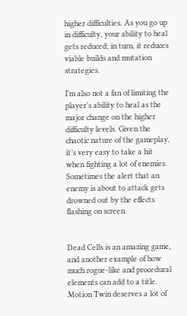higher difficulties. As you go up in difficulty, your ability to heal gets reduced; in turn, it reduces viable builds and mutation strategies.

I’m also not a fan of limiting the player’s ability to heal as the major change on the higher difficulty levels. Given the chaotic nature of the gameplay, it’s very easy to take a hit when fighting a lot of enemies. Sometimes the alert that an enemy is about to attack gets drowned out by the effects flashing on screen.


Dead Cells is an amazing game, and another example of how much rogue-like and procedural elements can add to a title. Motion Twin deserves a lot of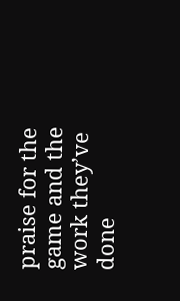praise for the game and the work they’ve done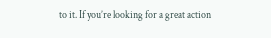to it. If you’re looking for a great action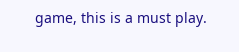game, this is a must play.